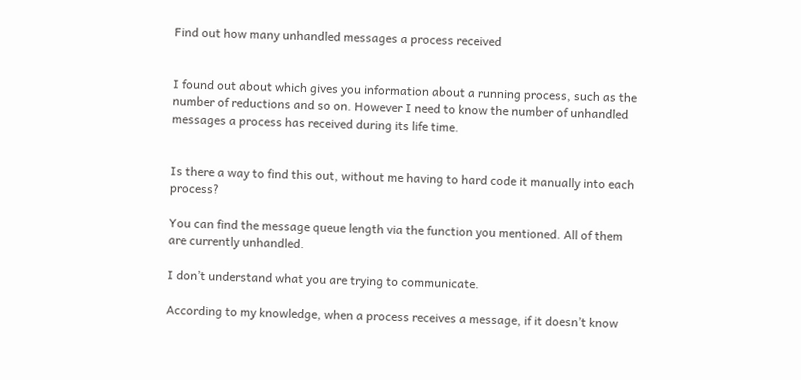Find out how many unhandled messages a process received


I found out about which gives you information about a running process, such as the number of reductions and so on. However I need to know the number of unhandled messages a process has received during its life time.


Is there a way to find this out, without me having to hard code it manually into each process?

You can find the message queue length via the function you mentioned. All of them are currently unhandled.

I don’t understand what you are trying to communicate.

According to my knowledge, when a process receives a message, if it doesn’t know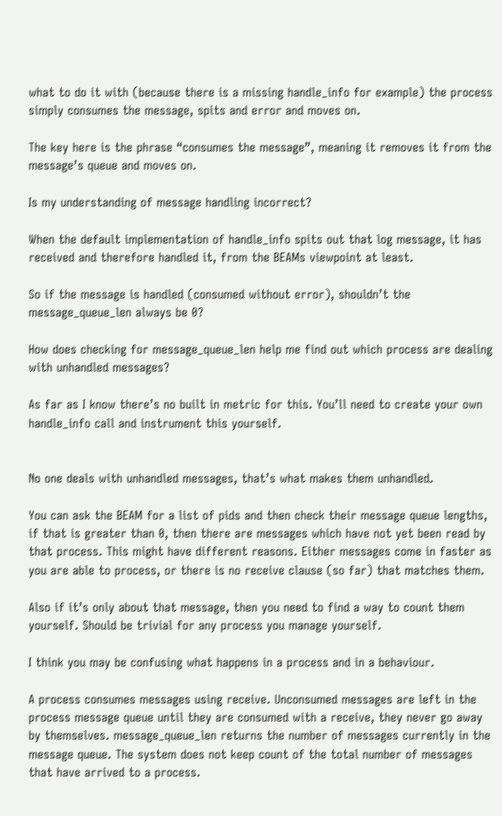what to do it with (because there is a missing handle_info for example) the process simply consumes the message, spits and error and moves on.

The key here is the phrase “consumes the message”, meaning it removes it from the message’s queue and moves on.

Is my understanding of message handling incorrect?

When the default implementation of handle_info spits out that log message, it has received and therefore handled it, from the BEAMs viewpoint at least.

So if the message is handled (consumed without error), shouldn’t the message_queue_len always be 0?

How does checking for message_queue_len help me find out which process are dealing with unhandled messages?

As far as I know there’s no built in metric for this. You’ll need to create your own handle_info call and instrument this yourself.


No one deals with unhandled messages, that’s what makes them unhandled.

You can ask the BEAM for a list of pids and then check their message queue lengths, if that is greater than 0, then there are messages which have not yet been read by that process. This might have different reasons. Either messages come in faster as you are able to process, or there is no receive clause (so far) that matches them.

Also if it’s only about that message, then you need to find a way to count them yourself. Should be trivial for any process you manage yourself.

I think you may be confusing what happens in a process and in a behaviour.

A process consumes messages using receive. Unconsumed messages are left in the process message queue until they are consumed with a receive, they never go away by themselves. message_queue_len returns the number of messages currently in the message queue. The system does not keep count of the total number of messages that have arrived to a process.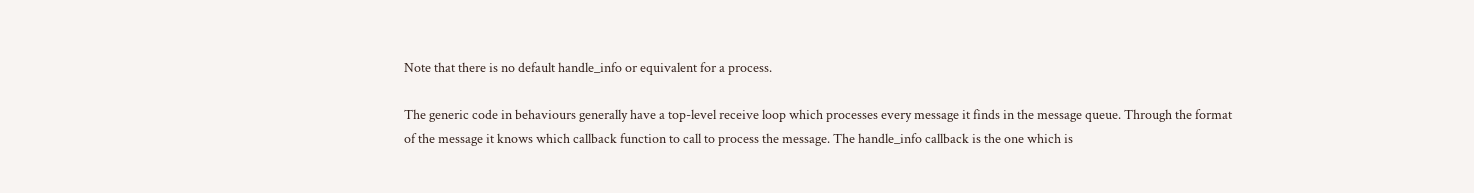Note that there is no default handle_info or equivalent for a process.

The generic code in behaviours generally have a top-level receive loop which processes every message it finds in the message queue. Through the format of the message it knows which callback function to call to process the message. The handle_info callback is the one which is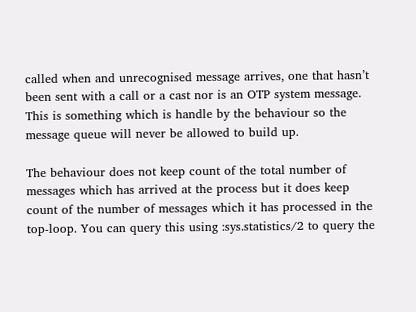called when and unrecognised message arrives, one that hasn’t been sent with a call or a cast nor is an OTP system message. This is something which is handle by the behaviour so the message queue will never be allowed to build up.

The behaviour does not keep count of the total number of messages which has arrived at the process but it does keep count of the number of messages which it has processed in the top-loop. You can query this using :sys.statistics/2 to query the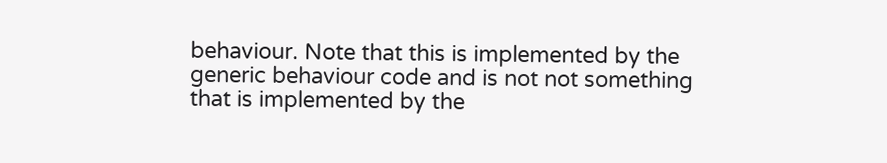behaviour. Note that this is implemented by the generic behaviour code and is not not something that is implemented by the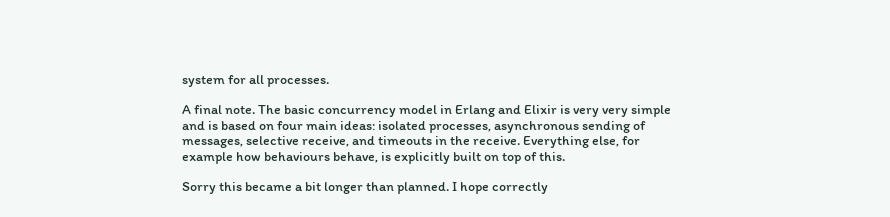system for all processes.

A final note. The basic concurrency model in Erlang and Elixir is very very simple and is based on four main ideas: isolated processes, asynchronous sending of messages, selective receive, and timeouts in the receive. Everything else, for example how behaviours behave, is explicitly built on top of this.

Sorry this became a bit longer than planned. I hope correctly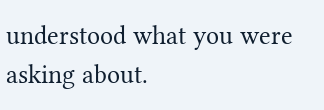understood what you were asking about.